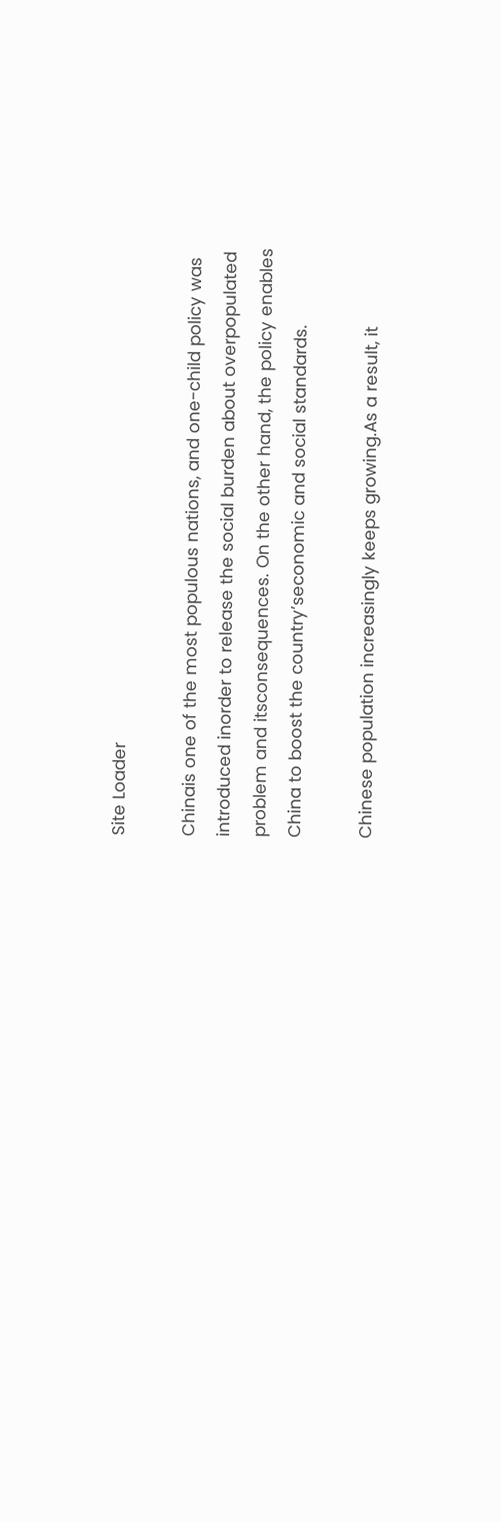Site Loader

Chinais one of the most populous nations, and one-child policy was introduced inorder to release the social burden about overpopulated problem and itsconsequences. On the other hand, the policy enables China to boost the country’seconomic and social standards.

Chinese population increasingly keeps growing.As a result, it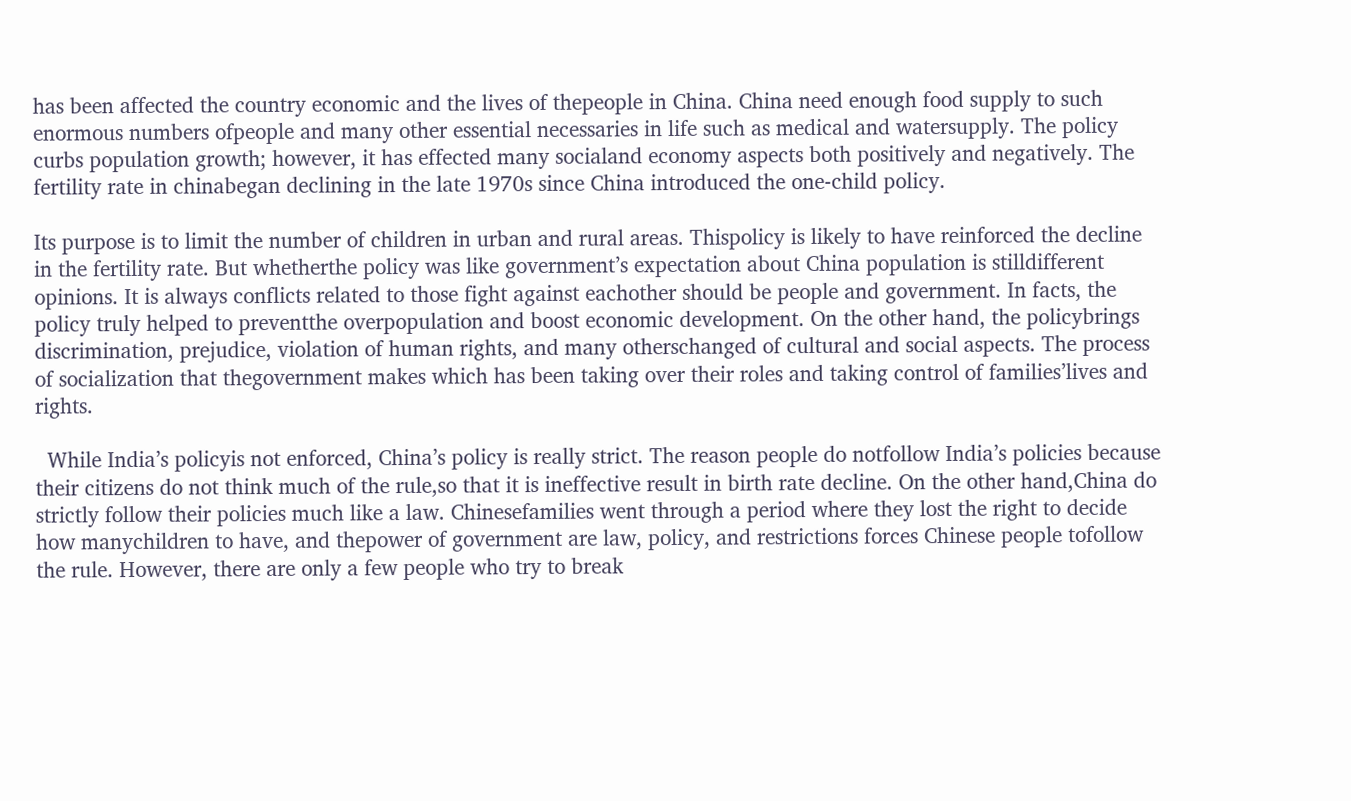has been affected the country economic and the lives of thepeople in China. China need enough food supply to such enormous numbers ofpeople and many other essential necessaries in life such as medical and watersupply. The policy curbs population growth; however, it has effected many socialand economy aspects both positively and negatively. The fertility rate in chinabegan declining in the late 1970s since China introduced the one-child policy.

Its purpose is to limit the number of children in urban and rural areas. Thispolicy is likely to have reinforced the decline in the fertility rate. But whetherthe policy was like government’s expectation about China population is stilldifferent opinions. It is always conflicts related to those fight against eachother should be people and government. In facts, the policy truly helped to preventthe overpopulation and boost economic development. On the other hand, the policybrings discrimination, prejudice, violation of human rights, and many otherschanged of cultural and social aspects. The process of socialization that thegovernment makes which has been taking over their roles and taking control of families’lives and rights.

  While India’s policyis not enforced, China’s policy is really strict. The reason people do notfollow India’s policies because their citizens do not think much of the rule,so that it is ineffective result in birth rate decline. On the other hand,China do strictly follow their policies much like a law. Chinesefamilies went through a period where they lost the right to decide how manychildren to have, and thepower of government are law, policy, and restrictions forces Chinese people tofollow the rule. However, there are only a few people who try to break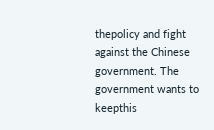thepolicy and fight against the Chinese government. The government wants to keepthis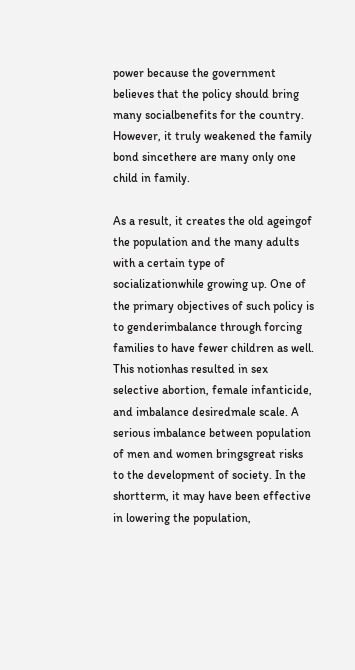power because the government believes that the policy should bring many socialbenefits for the country. However, it truly weakened the family bond sincethere are many only one child in family.

As a result, it creates the old ageingof the population and the many adults with a certain type of socializationwhile growing up. One of the primary objectives of such policy is to genderimbalance through forcing families to have fewer children as well. This notionhas resulted in sex selective abortion, female infanticide, and imbalance desiredmale scale. A serious imbalance between population of men and women bringsgreat risks to the development of society. In the shortterm, it may have been effective in lowering the population,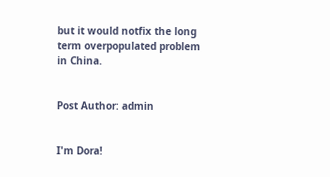but it would notfix the long term overpopulated problem in China.


Post Author: admin


I'm Dora!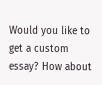Would you like to get a custom essay? How about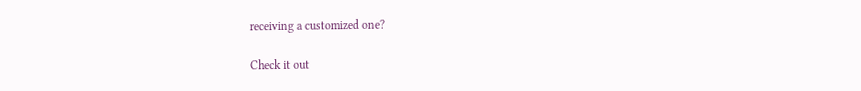receiving a customized one?

Check it out